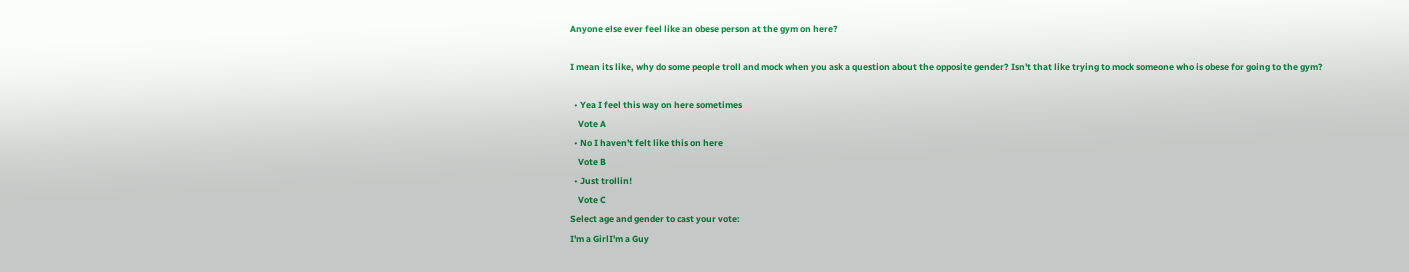Anyone else ever feel like an obese person at the gym on here?

I mean its like, why do some people troll and mock when you ask a question about the opposite gender? Isn't that like trying to mock someone who is obese for going to the gym?

  • Yea I feel this way on here sometimes
    Vote A
  • No I haven't felt like this on here
    Vote B
  • Just trollin!
    Vote C
Select age and gender to cast your vote:
I'm a GirlI'm a Guy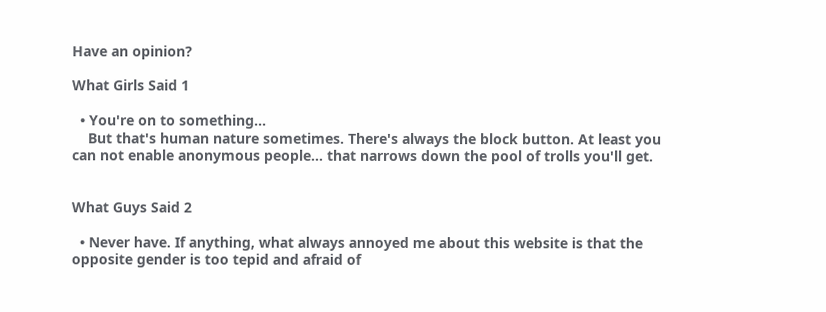Have an opinion?

What Girls Said 1

  • You're on to something...
    But that's human nature sometimes. There's always the block button. At least you can not enable anonymous people... that narrows down the pool of trolls you'll get.


What Guys Said 2

  • Never have. If anything, what always annoyed me about this website is that the opposite gender is too tepid and afraid of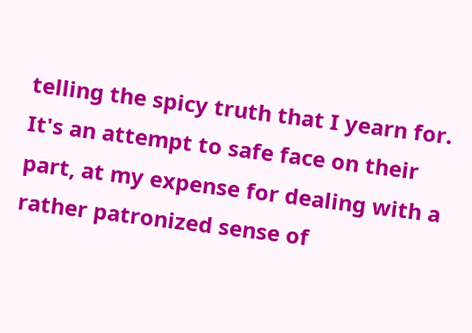telling the spicy truth that I yearn for. It's an attempt to safe face on their part, at my expense for dealing with a rather patronized sense of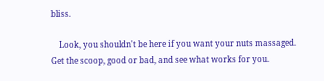bliss.

    Look, you shouldn't be here if you want your nuts massaged. Get the scoop, good or bad, and see what works for you.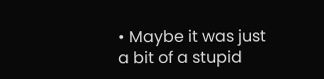• Maybe it was just a bit of a stupid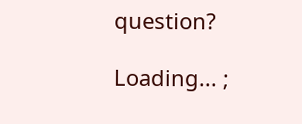question?

Loading... ;